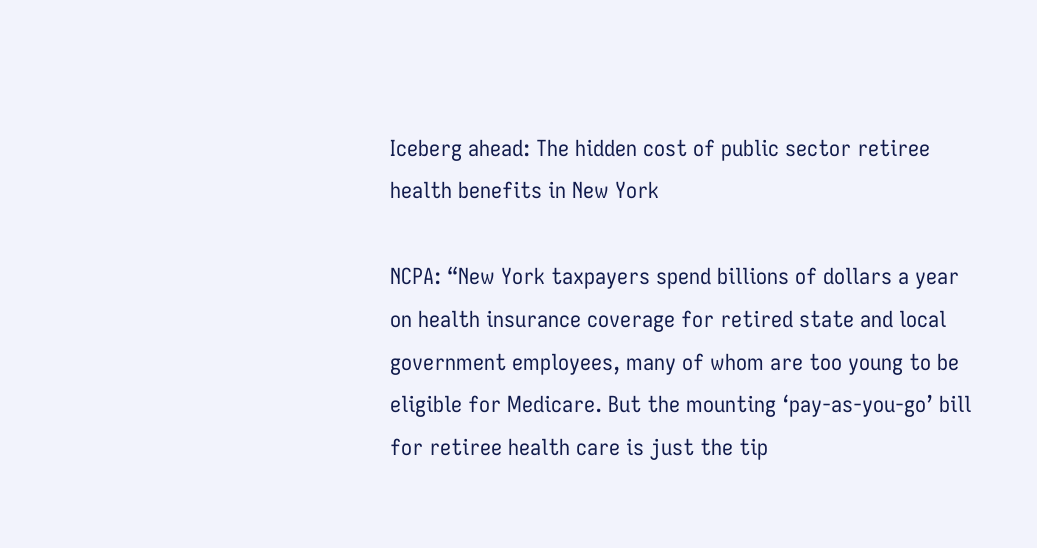Iceberg ahead: The hidden cost of public sector retiree health benefits in New York

NCPA: “New York taxpayers spend billions of dollars a year on health insurance coverage for retired state and local government employees, many of whom are too young to be eligible for Medicare. But the mounting ‘pay-as-you-go’ bill for retiree health care is just the tip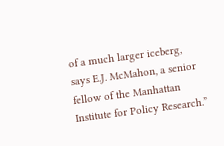of a much larger iceberg, says E.J. McMahon, a senior fellow of the Manhattan Institute for Policy Research.”